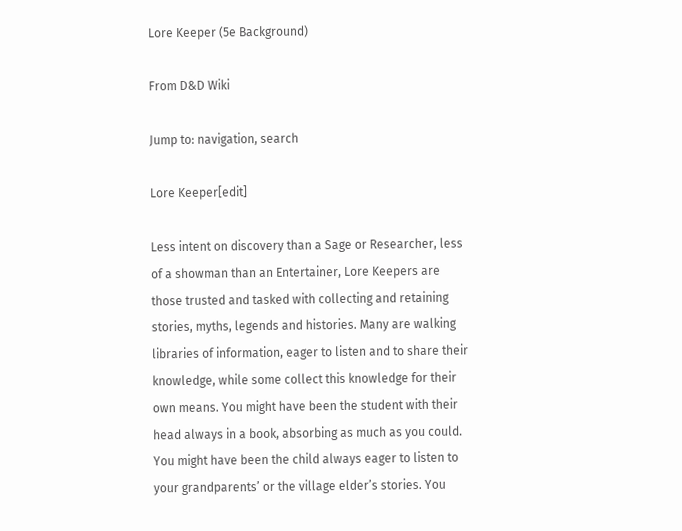Lore Keeper (5e Background)

From D&D Wiki

Jump to: navigation, search

Lore Keeper[edit]

Less intent on discovery than a Sage or Researcher, less of a showman than an Entertainer, Lore Keepers are those trusted and tasked with collecting and retaining stories, myths, legends and histories. Many are walking libraries of information, eager to listen and to share their knowledge, while some collect this knowledge for their own means. You might have been the student with their head always in a book, absorbing as much as you could. You might have been the child always eager to listen to your grandparents’ or the village elder’s stories. You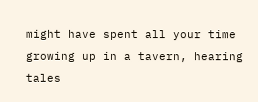might have spent all your time growing up in a tavern, hearing tales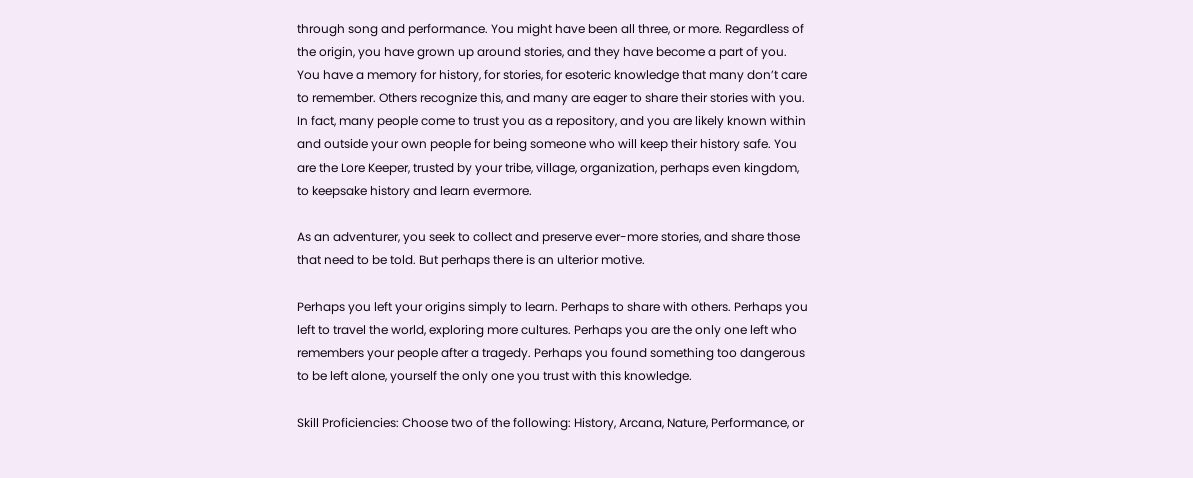through song and performance. You might have been all three, or more. Regardless of the origin, you have grown up around stories, and they have become a part of you. You have a memory for history, for stories, for esoteric knowledge that many don’t care to remember. Others recognize this, and many are eager to share their stories with you. In fact, many people come to trust you as a repository, and you are likely known within and outside your own people for being someone who will keep their history safe. You are the Lore Keeper, trusted by your tribe, village, organization, perhaps even kingdom, to keepsake history and learn evermore.

As an adventurer, you seek to collect and preserve ever-more stories, and share those that need to be told. But perhaps there is an ulterior motive.

Perhaps you left your origins simply to learn. Perhaps to share with others. Perhaps you left to travel the world, exploring more cultures. Perhaps you are the only one left who remembers your people after a tragedy. Perhaps you found something too dangerous to be left alone, yourself the only one you trust with this knowledge.

Skill Proficiencies: Choose two of the following: History, Arcana, Nature, Performance, or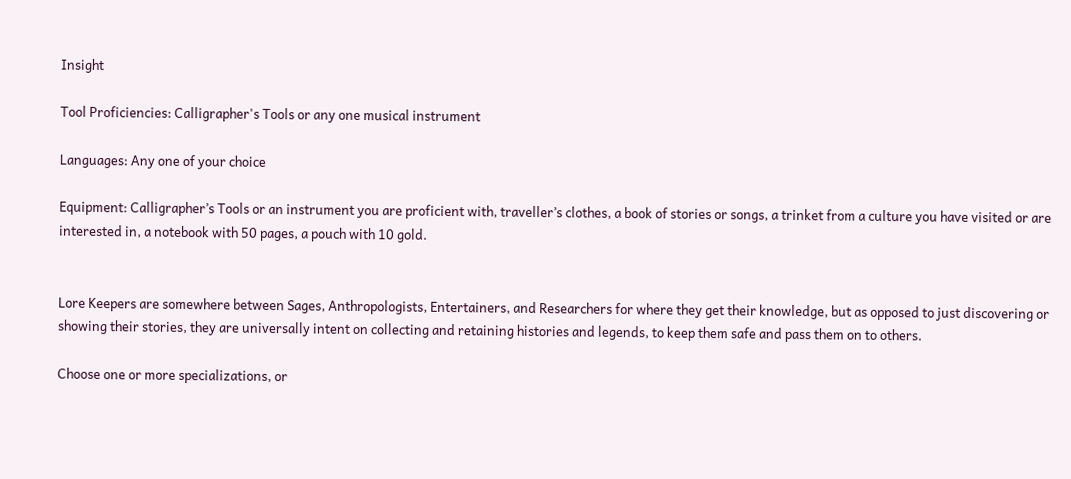Insight

Tool Proficiencies: Calligrapher's Tools or any one musical instrument

Languages: Any one of your choice

Equipment: Calligrapher’s Tools or an instrument you are proficient with, traveller’s clothes, a book of stories or songs, a trinket from a culture you have visited or are interested in, a notebook with 50 pages, a pouch with 10 gold.


Lore Keepers are somewhere between Sages, Anthropologists, Entertainers, and Researchers for where they get their knowledge, but as opposed to just discovering or showing their stories, they are universally intent on collecting and retaining histories and legends, to keep them safe and pass them on to others.

Choose one or more specializations, or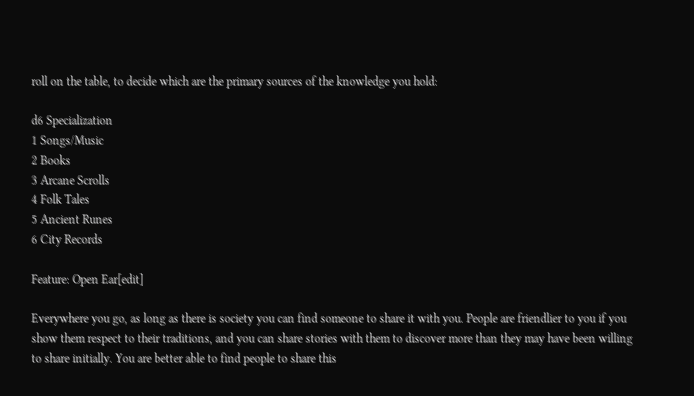roll on the table, to decide which are the primary sources of the knowledge you hold:

d6 Specialization
1 Songs/Music
2 Books
3 Arcane Scrolls
4 Folk Tales
5 Ancient Runes
6 City Records

Feature: Open Ear[edit]

Everywhere you go, as long as there is society you can find someone to share it with you. People are friendlier to you if you show them respect to their traditions, and you can share stories with them to discover more than they may have been willing to share initially. You are better able to find people to share this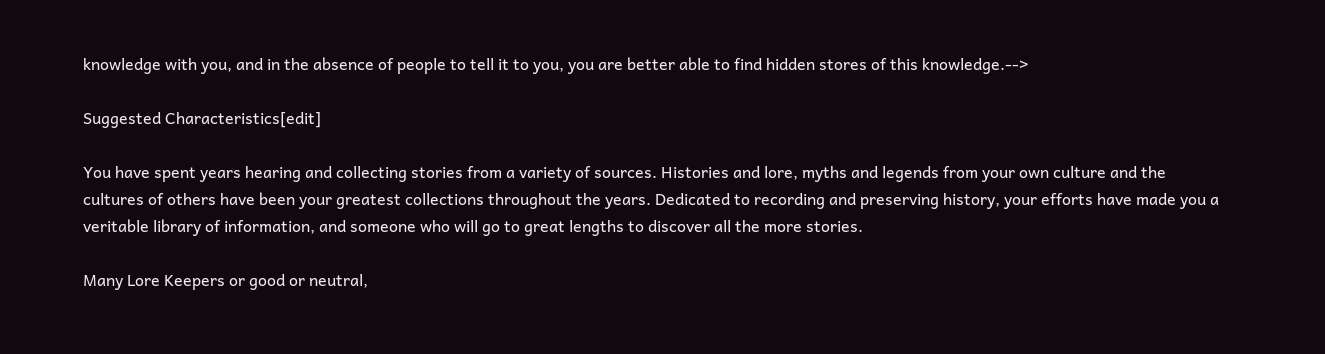knowledge with you, and in the absence of people to tell it to you, you are better able to find hidden stores of this knowledge.-->

Suggested Characteristics[edit]

You have spent years hearing and collecting stories from a variety of sources. Histories and lore, myths and legends from your own culture and the cultures of others have been your greatest collections throughout the years. Dedicated to recording and preserving history, your efforts have made you a veritable library of information, and someone who will go to great lengths to discover all the more stories.

Many Lore Keepers or good or neutral,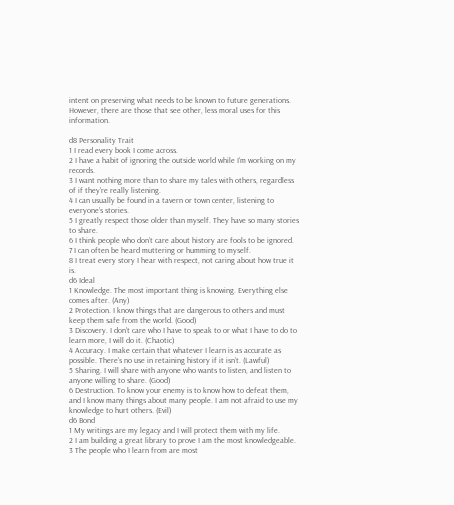intent on preserving what needs to be known to future generations. However, there are those that see other, less moral uses for this information.

d8 Personality Trait
1 I read every book I come across.
2 I have a habit of ignoring the outside world while I’m working on my records.
3 I want nothing more than to share my tales with others, regardless of if they’re really listening.
4 I can usually be found in a tavern or town center, listening to everyone’s stories.
5 I greatly respect those older than myself. They have so many stories to share.
6 I think people who don’t care about history are fools to be ignored.
7 I can often be heard muttering or humming to myself.
8 I treat every story I hear with respect, not caring about how true it is.
d6 Ideal
1 Knowledge. The most important thing is knowing. Everything else comes after. (Any)
2 Protection. I know things that are dangerous to others and must keep them safe from the world. (Good)
3 Discovery. I don’t care who I have to speak to or what I have to do to learn more, I will do it. (Chaotic)
4 Accuracy. I make certain that whatever I learn is as accurate as possible. There’s no use in retaining history if it isn’t. (Lawful)
5 Sharing. I will share with anyone who wants to listen, and listen to anyone willing to share. (Good)
6 Destruction. To know your enemy is to know how to defeat them, and I know many things about many people. I am not afraid to use my knowledge to hurt others. (Evil)
d6 Bond
1 My writings are my legacy and I will protect them with my life.
2 I am building a great library to prove I am the most knowledgeable.
3 The people who I learn from are most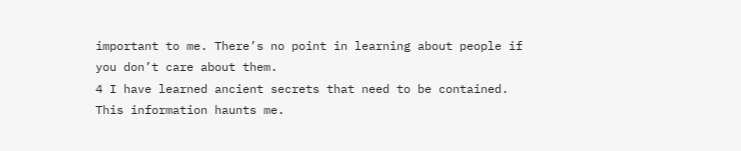important to me. There’s no point in learning about people if you don’t care about them.
4 I have learned ancient secrets that need to be contained. This information haunts me.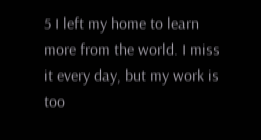5 I left my home to learn more from the world. I miss it every day, but my work is too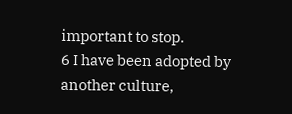important to stop.
6 I have been adopted by another culture,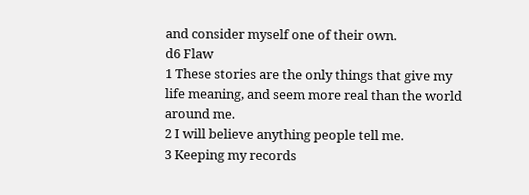and consider myself one of their own.
d6 Flaw
1 These stories are the only things that give my life meaning, and seem more real than the world around me.
2 I will believe anything people tell me.
3 Keeping my records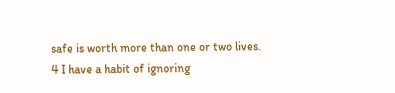safe is worth more than one or two lives.
4 I have a habit of ignoring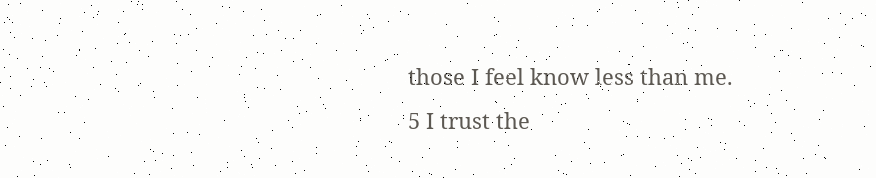those I feel know less than me.
5 I trust the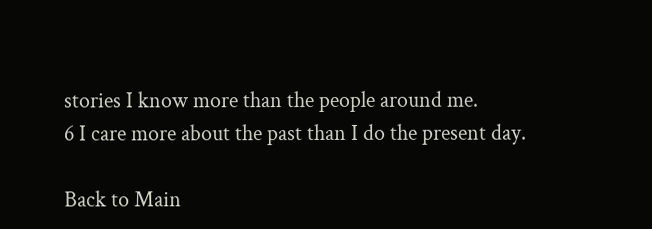stories I know more than the people around me.
6 I care more about the past than I do the present day.

Back to Main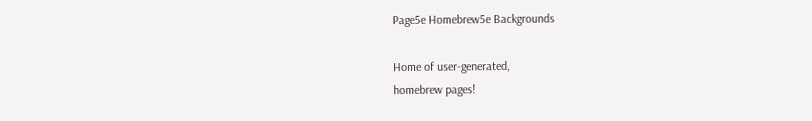Page5e Homebrew5e Backgrounds

Home of user-generated,
homebrew pages!